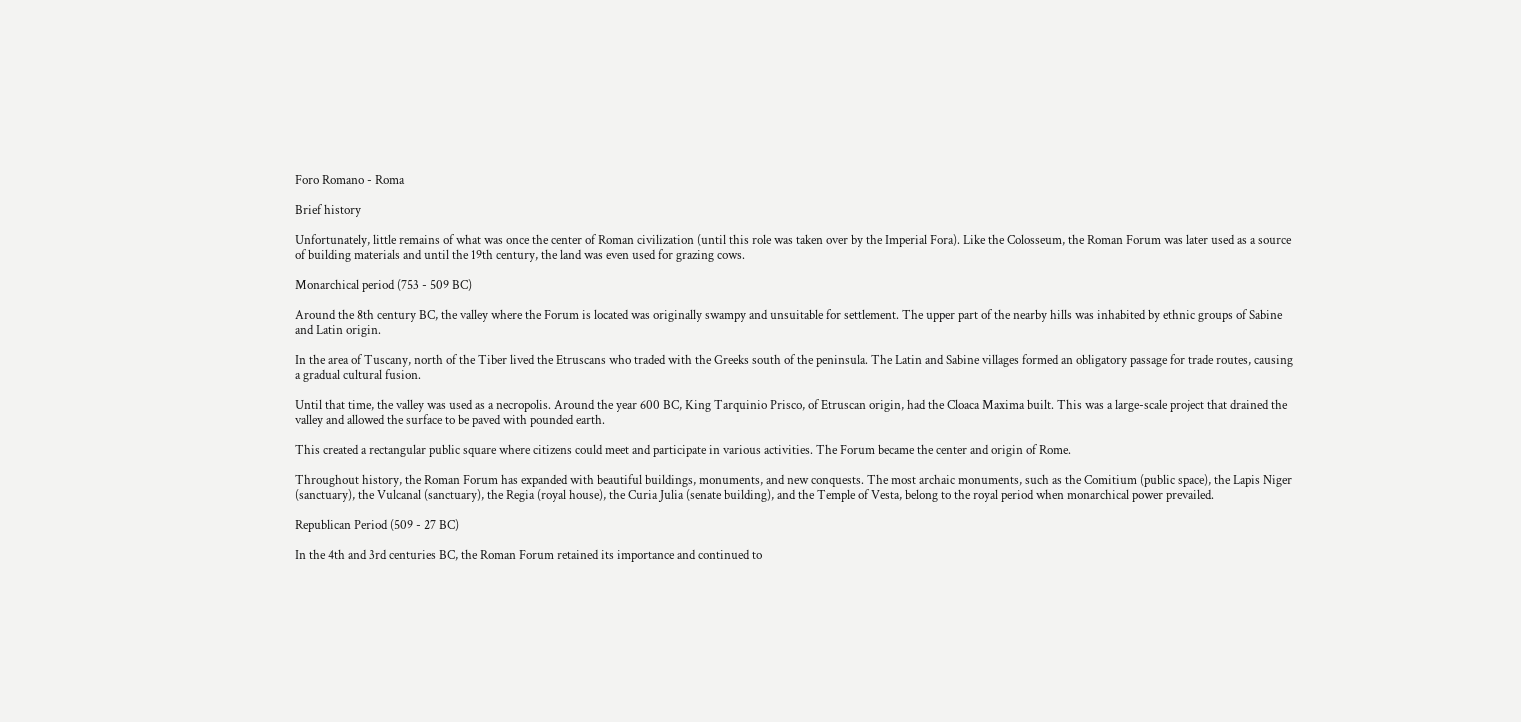Foro Romano - Roma

Brief history

Unfortunately, little remains of what was once the center of Roman civilization (until this role was taken over by the Imperial Fora). Like the Colosseum, the Roman Forum was later used as a source of building materials and until the 19th century, the land was even used for grazing cows.

Monarchical period (753 - 509 BC)

Around the 8th century BC, the valley where the Forum is located was originally swampy and unsuitable for settlement. The upper part of the nearby hills was inhabited by ethnic groups of Sabine and Latin origin.

In the area of Tuscany, north of the Tiber lived the Etruscans who traded with the Greeks south of the peninsula. The Latin and Sabine villages formed an obligatory passage for trade routes, causing a gradual cultural fusion.

Until that time, the valley was used as a necropolis. Around the year 600 BC, King Tarquinio Prisco, of Etruscan origin, had the Cloaca Maxima built. This was a large-scale project that drained the valley and allowed the surface to be paved with pounded earth.

This created a rectangular public square where citizens could meet and participate in various activities. The Forum became the center and origin of Rome.

Throughout history, the Roman Forum has expanded with beautiful buildings, monuments, and new conquests. The most archaic monuments, such as the Comitium (public space), the Lapis Niger (sanctuary), the Vulcanal (sanctuary), the Regia (royal house), the Curia Julia (senate building), and the Temple of Vesta, belong to the royal period when monarchical power prevailed.

Republican Period (509 - 27 BC)

In the 4th and 3rd centuries BC, the Roman Forum retained its importance and continued to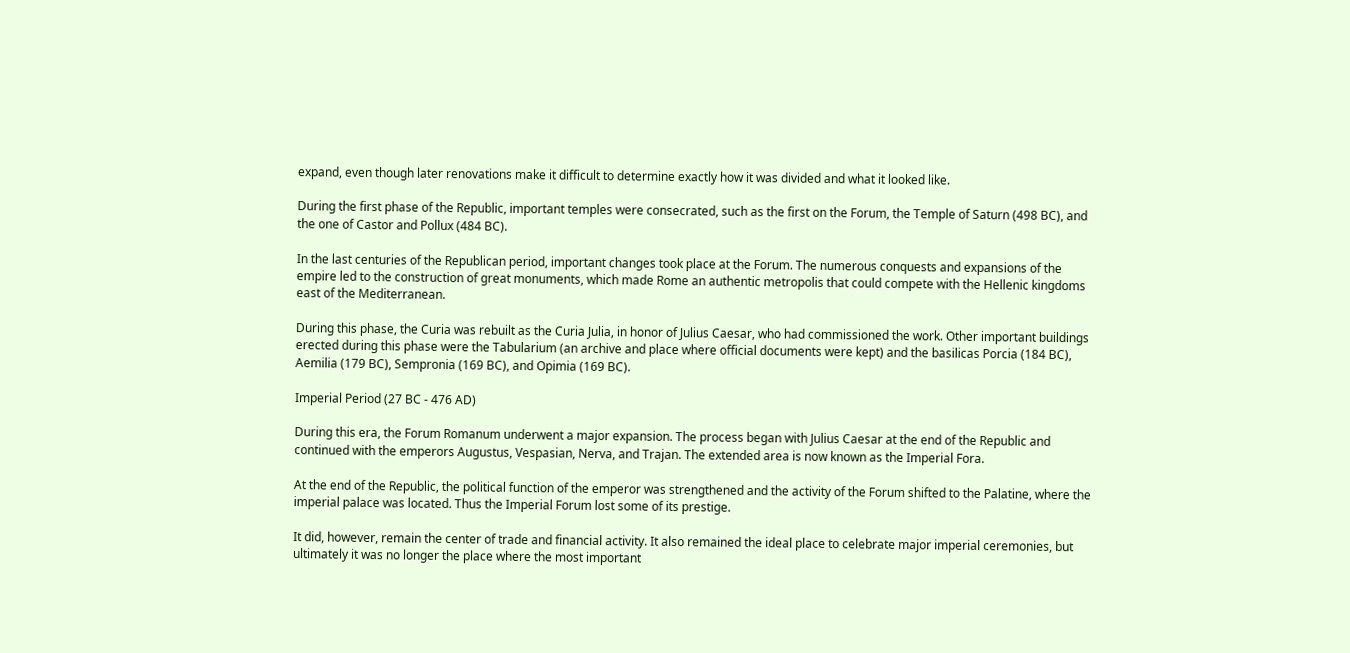expand, even though later renovations make it difficult to determine exactly how it was divided and what it looked like.

During the first phase of the Republic, important temples were consecrated, such as the first on the Forum, the Temple of Saturn (498 BC), and the one of Castor and Pollux (484 BC).

In the last centuries of the Republican period, important changes took place at the Forum. The numerous conquests and expansions of the empire led to the construction of great monuments, which made Rome an authentic metropolis that could compete with the Hellenic kingdoms east of the Mediterranean.

During this phase, the Curia was rebuilt as the Curia Julia, in honor of Julius Caesar, who had commissioned the work. Other important buildings erected during this phase were the Tabularium (an archive and place where official documents were kept) and the basilicas Porcia (184 BC), Aemilia (179 BC), Sempronia (169 BC), and Opimia (169 BC).

Imperial Period (27 BC - 476 AD)

During this era, the Forum Romanum underwent a major expansion. The process began with Julius Caesar at the end of the Republic and continued with the emperors Augustus, Vespasian, Nerva, and Trajan. The extended area is now known as the Imperial Fora.

At the end of the Republic, the political function of the emperor was strengthened and the activity of the Forum shifted to the Palatine, where the imperial palace was located. Thus the Imperial Forum lost some of its prestige.

It did, however, remain the center of trade and financial activity. It also remained the ideal place to celebrate major imperial ceremonies, but ultimately it was no longer the place where the most important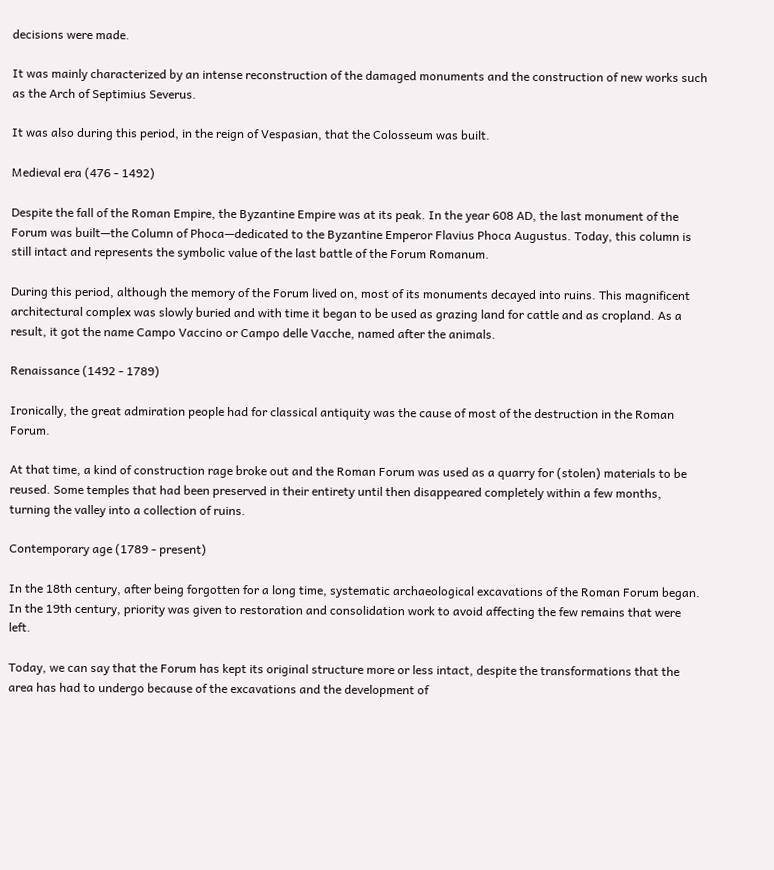decisions were made.

It was mainly characterized by an intense reconstruction of the damaged monuments and the construction of new works such as the Arch of Septimius Severus.

It was also during this period, in the reign of Vespasian, that the Colosseum was built.

Medieval era (476 - 1492)

Despite the fall of the Roman Empire, the Byzantine Empire was at its peak. In the year 608 AD, the last monument of the Forum was built—the Column of Phoca—dedicated to the Byzantine Emperor Flavius Phoca Augustus. Today, this column is still intact and represents the symbolic value of the last battle of the Forum Romanum.

During this period, although the memory of the Forum lived on, most of its monuments decayed into ruins. This magnificent architectural complex was slowly buried and with time it began to be used as grazing land for cattle and as cropland. As a result, it got the name Campo Vaccino or Campo delle Vacche, named after the animals.

Renaissance (1492 - 1789)

Ironically, the great admiration people had for classical antiquity was the cause of most of the destruction in the Roman Forum.

At that time, a kind of construction rage broke out and the Roman Forum was used as a quarry for (stolen) materials to be reused. Some temples that had been preserved in their entirety until then disappeared completely within a few months, turning the valley into a collection of ruins.

Contemporary age (1789 - present)

In the 18th century, after being forgotten for a long time, systematic archaeological excavations of the Roman Forum began. In the 19th century, priority was given to restoration and consolidation work to avoid affecting the few remains that were left.

Today, we can say that the Forum has kept its original structure more or less intact, despite the transformations that the area has had to undergo because of the excavations and the development of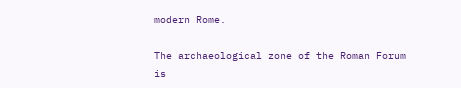modern Rome.

The archaeological zone of the Roman Forum is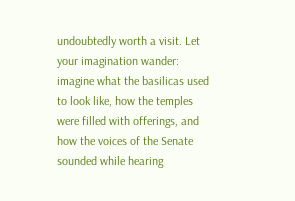undoubtedly worth a visit. Let your imagination wander: imagine what the basilicas used to look like, how the temples were filled with offerings, and how the voices of the Senate sounded while hearing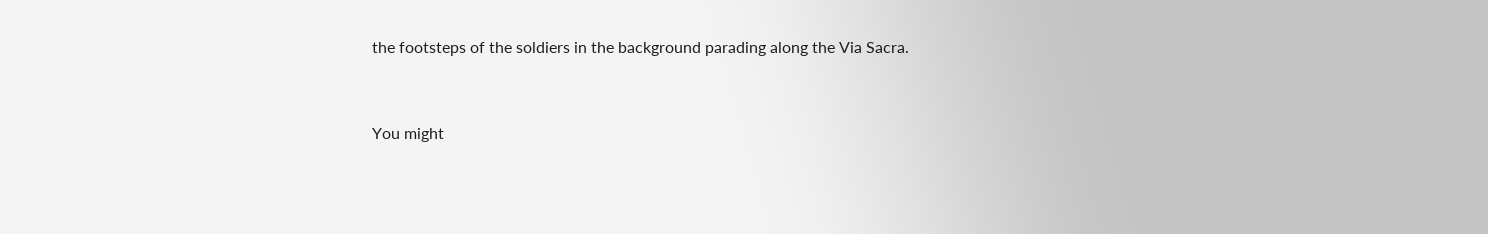the footsteps of the soldiers in the background parading along the Via Sacra.


You might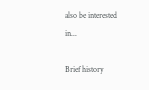also be interested in...

Brief history